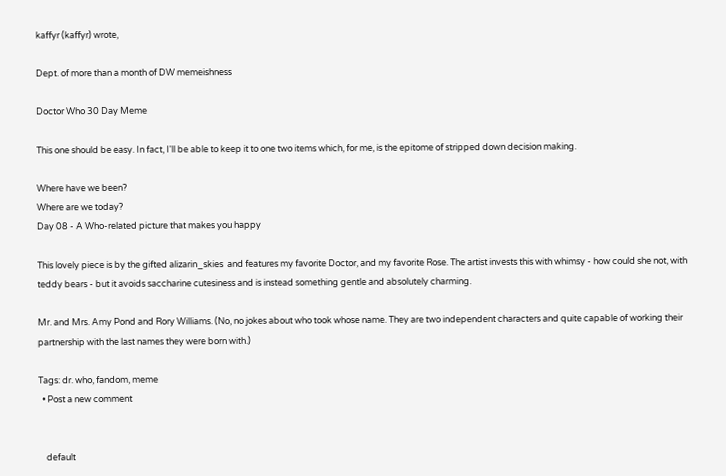kaffyr (kaffyr) wrote,

Dept. of more than a month of DW memeishness

Doctor Who 30 Day Meme

This one should be easy. In fact, I'll be able to keep it to one two items which, for me, is the epitome of stripped down decision making.

Where have we been?
Where are we today?
Day 08 - A Who-related picture that makes you happy

This lovely piece is by the gifted alizarin_skies  and features my favorite Doctor, and my favorite Rose. The artist invests this with whimsy - how could she not, with teddy bears - but it avoids saccharine cutesiness and is instead something gentle and absolutely charming.

Mr. and Mrs. Amy Pond and Rory Williams. (No, no jokes about who took whose name. They are two independent characters and quite capable of working their partnership with the last names they were born with.)

Tags: dr. who, fandom, meme
  • Post a new comment


    default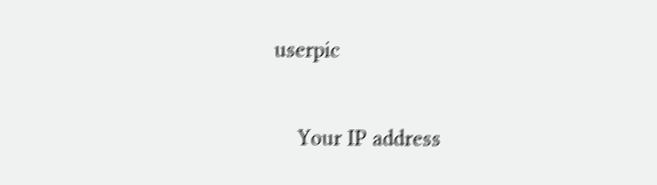userpic

    Your IP address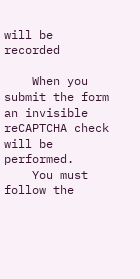will be recorded

    When you submit the form an invisible reCAPTCHA check will be performed.
    You must follow the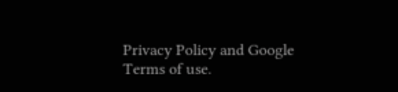Privacy Policy and Google Terms of use.